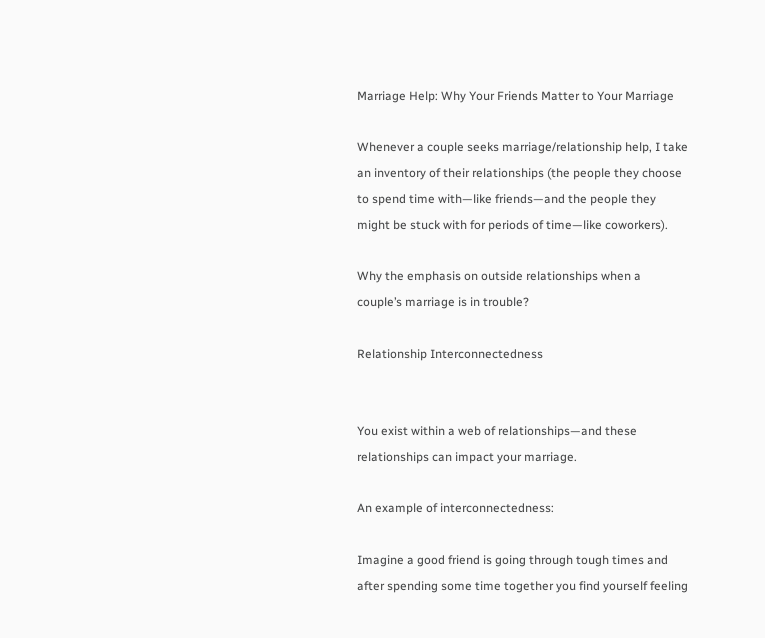Marriage Help: Why Your Friends Matter to Your Marriage

Whenever a couple seeks marriage/relationship help, I take an inventory of their relationships (the people they choose to spend time with—like friends—and the people they might be stuck with for periods of time—like coworkers).

Why the emphasis on outside relationships when a couple’s marriage is in trouble?

Relationship Interconnectedness


You exist within a web of relationships—and these relationships can impact your marriage.

An example of interconnectedness:

Imagine a good friend is going through tough times and after spending some time together you find yourself feeling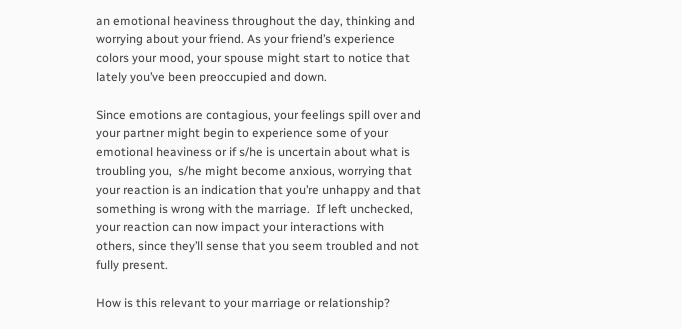an emotional heaviness throughout the day, thinking and worrying about your friend. As your friend’s experience colors your mood, your spouse might start to notice that lately you’ve been preoccupied and down.

Since emotions are contagious, your feelings spill over and your partner might begin to experience some of your emotional heaviness or if s/he is uncertain about what is troubling you,  s/he might become anxious, worrying that your reaction is an indication that you’re unhappy and that something is wrong with the marriage.  If left unchecked, your reaction can now impact your interactions with others, since they’ll sense that you seem troubled and not fully present.

How is this relevant to your marriage or relationship?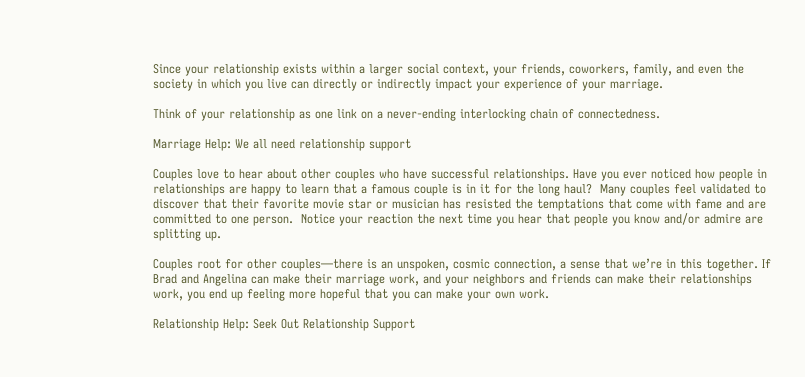Since your relationship exists within a larger social context, your friends, coworkers, family, and even the society in which you live can directly or indirectly impact your experience of your marriage.

Think of your relationship as one link on a never-ending interlocking chain of connectedness.

Marriage Help: We all need relationship support

Couples love to hear about other couples who have successful relationships. Have you ever noticed how people in relationships are happy to learn that a famous couple is in it for the long haul?  Many couples feel validated to discover that their favorite movie star or musician has resisted the temptations that come with fame and are committed to one person.  Notice your reaction the next time you hear that people you know and/or admire are splitting up.

Couples root for other couples—there is an unspoken, cosmic connection, a sense that we’re in this together. If Brad and Angelina can make their marriage work, and your neighbors and friends can make their relationships work, you end up feeling more hopeful that you can make your own work.

Relationship Help: Seek Out Relationship Support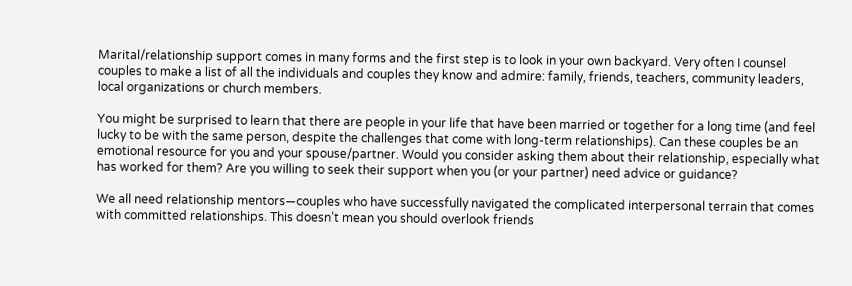Marital/relationship support comes in many forms and the first step is to look in your own backyard. Very often I counsel couples to make a list of all the individuals and couples they know and admire: family, friends, teachers, community leaders, local organizations or church members.

You might be surprised to learn that there are people in your life that have been married or together for a long time (and feel lucky to be with the same person, despite the challenges that come with long-term relationships). Can these couples be an emotional resource for you and your spouse/partner. Would you consider asking them about their relationship, especially what has worked for them? Are you willing to seek their support when you (or your partner) need advice or guidance?

We all need relationship mentors—couples who have successfully navigated the complicated interpersonal terrain that comes with committed relationships. This doesn’t mean you should overlook friends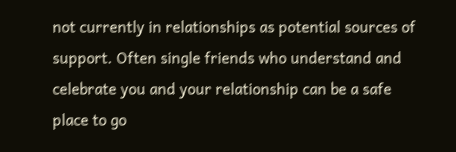not currently in relationships as potential sources of support. Often single friends who understand and celebrate you and your relationship can be a safe place to go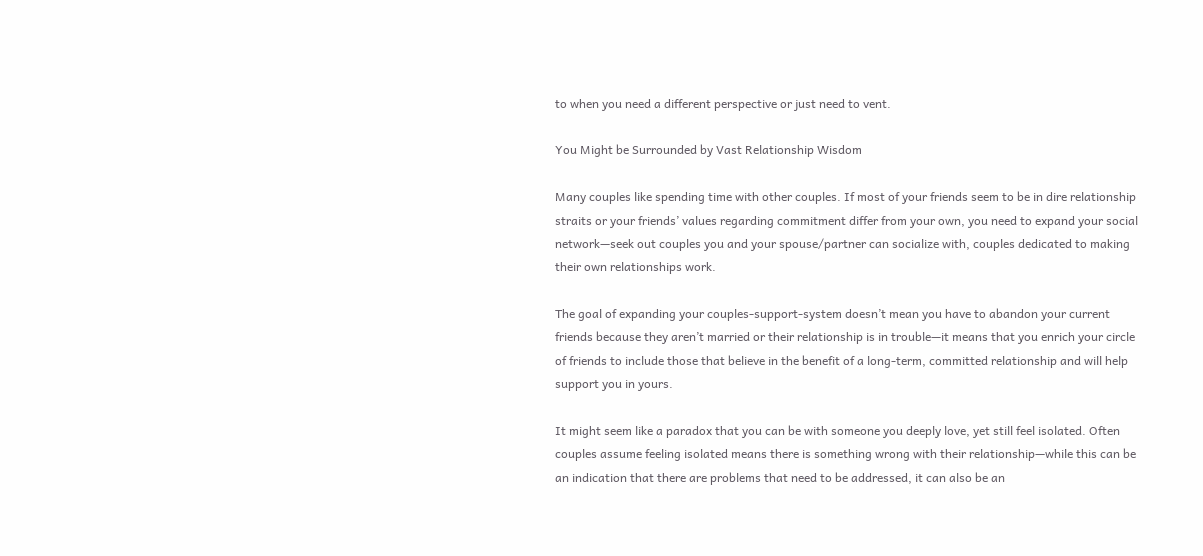to when you need a different perspective or just need to vent.

You Might be Surrounded by Vast Relationship Wisdom

Many couples like spending time with other couples. If most of your friends seem to be in dire relationship straits or your friends’ values regarding commitment differ from your own, you need to expand your social network—seek out couples you and your spouse/partner can socialize with, couples dedicated to making their own relationships work.

The goal of expanding your couples-support-system doesn’t mean you have to abandon your current friends because they aren’t married or their relationship is in trouble—it means that you enrich your circle of friends to include those that believe in the benefit of a long-term, committed relationship and will help support you in yours.

It might seem like a paradox that you can be with someone you deeply love, yet still feel isolated. Often couples assume feeling isolated means there is something wrong with their relationship—while this can be an indication that there are problems that need to be addressed, it can also be an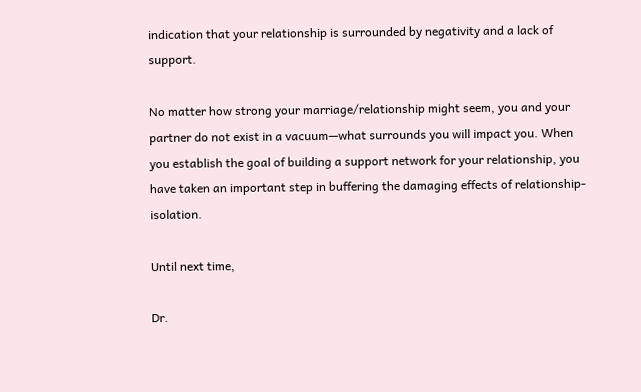indication that your relationship is surrounded by negativity and a lack of support.

No matter how strong your marriage/relationship might seem, you and your partner do not exist in a vacuum—what surrounds you will impact you. When you establish the goal of building a support network for your relationship, you have taken an important step in buffering the damaging effects of relationship-isolation.

Until next time,

Dr.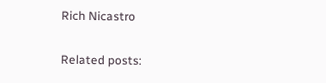Rich Nicastro

Related posts: